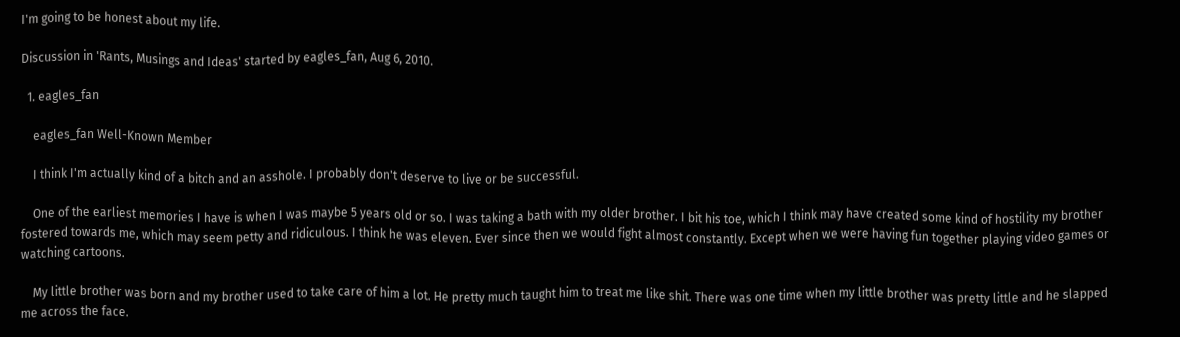I'm going to be honest about my life.

Discussion in 'Rants, Musings and Ideas' started by eagles_fan, Aug 6, 2010.

  1. eagles_fan

    eagles_fan Well-Known Member

    I think I'm actually kind of a bitch and an asshole. I probably don't deserve to live or be successful.

    One of the earliest memories I have is when I was maybe 5 years old or so. I was taking a bath with my older brother. I bit his toe, which I think may have created some kind of hostility my brother fostered towards me, which may seem petty and ridiculous. I think he was eleven. Ever since then we would fight almost constantly. Except when we were having fun together playing video games or watching cartoons.

    My little brother was born and my brother used to take care of him a lot. He pretty much taught him to treat me like shit. There was one time when my little brother was pretty little and he slapped me across the face.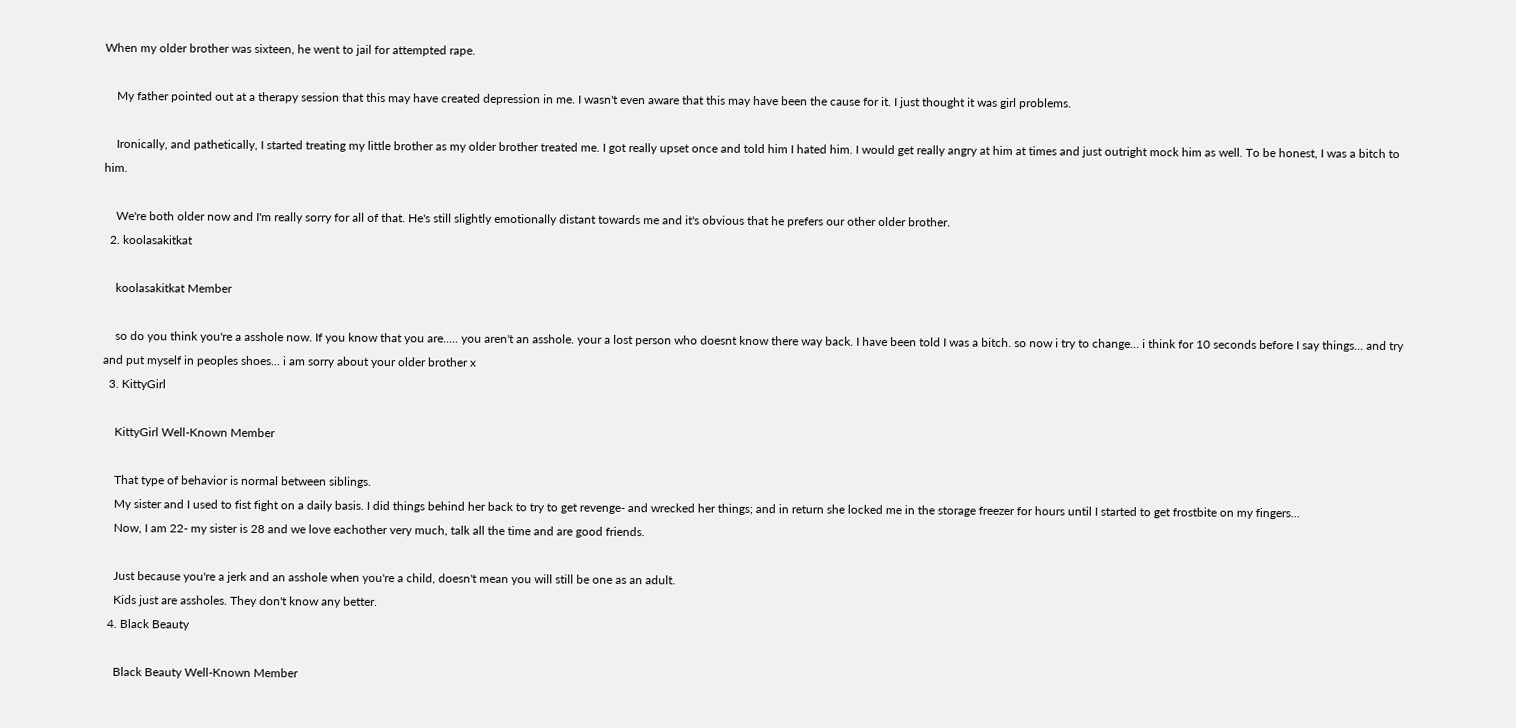When my older brother was sixteen, he went to jail for attempted rape.

    My father pointed out at a therapy session that this may have created depression in me. I wasn't even aware that this may have been the cause for it. I just thought it was girl problems.

    Ironically, and pathetically, I started treating my little brother as my older brother treated me. I got really upset once and told him I hated him. I would get really angry at him at times and just outright mock him as well. To be honest, I was a bitch to him.

    We're both older now and I'm really sorry for all of that. He's still slightly emotionally distant towards me and it's obvious that he prefers our other older brother.
  2. koolasakitkat

    koolasakitkat Member

    so do you think you're a asshole now. If you know that you are..... you aren't an asshole. your a lost person who doesnt know there way back. I have been told I was a bitch. so now i try to change... i think for 10 seconds before I say things... and try and put myself in peoples shoes... i am sorry about your older brother x
  3. KittyGirl

    KittyGirl Well-Known Member

    That type of behavior is normal between siblings.
    My sister and I used to fist fight on a daily basis. I did things behind her back to try to get revenge- and wrecked her things; and in return she locked me in the storage freezer for hours until I started to get frostbite on my fingers...
    Now, I am 22- my sister is 28 and we love eachother very much, talk all the time and are good friends.

    Just because you're a jerk and an asshole when you're a child, doesn't mean you will still be one as an adult.
    Kids just are assholes. They don't know any better.
  4. Black Beauty

    Black Beauty Well-Known Member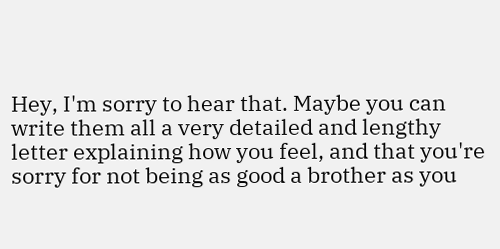Hey, I'm sorry to hear that. Maybe you can write them all a very detailed and lengthy letter explaining how you feel, and that you're sorry for not being as good a brother as you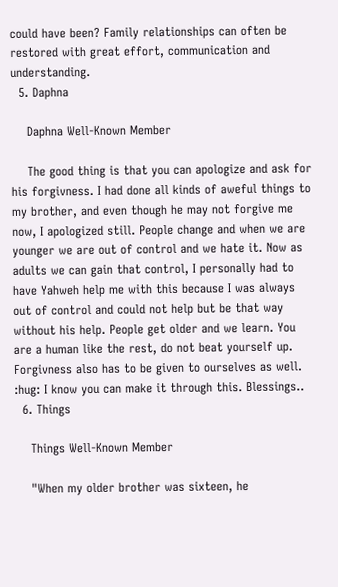could have been? Family relationships can often be restored with great effort, communication and understanding.
  5. Daphna

    Daphna Well-Known Member

    The good thing is that you can apologize and ask for his forgivness. I had done all kinds of aweful things to my brother, and even though he may not forgive me now, I apologized still. People change and when we are younger we are out of control and we hate it. Now as adults we can gain that control, I personally had to have Yahweh help me with this because I was always out of control and could not help but be that way without his help. People get older and we learn. You are a human like the rest, do not beat yourself up. Forgivness also has to be given to ourselves as well. :hug: I know you can make it through this. Blessings..
  6. Things

    Things Well-Known Member

    "When my older brother was sixteen, he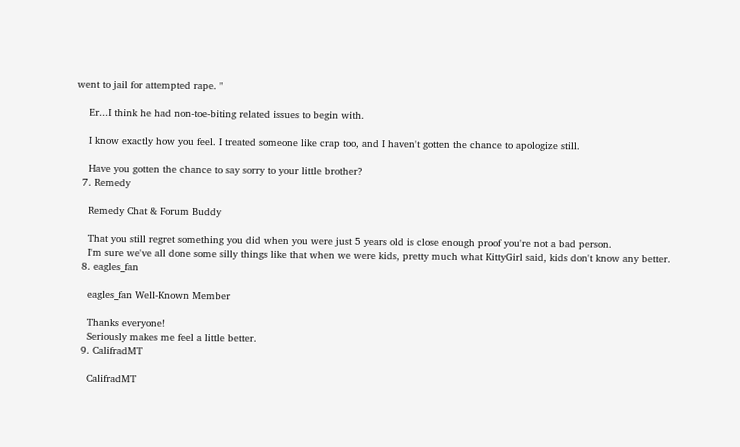went to jail for attempted rape. "

    Er...I think he had non-toe-biting related issues to begin with.

    I know exactly how you feel. I treated someone like crap too, and I haven't gotten the chance to apologize still.

    Have you gotten the chance to say sorry to your little brother?
  7. Remedy

    Remedy Chat & Forum Buddy

    That you still regret something you did when you were just 5 years old is close enough proof you're not a bad person.
    I'm sure we've all done some silly things like that when we were kids, pretty much what KittyGirl said, kids don't know any better.
  8. eagles_fan

    eagles_fan Well-Known Member

    Thanks everyone!
    Seriously makes me feel a little better.
  9. CalifradMT

    CalifradMT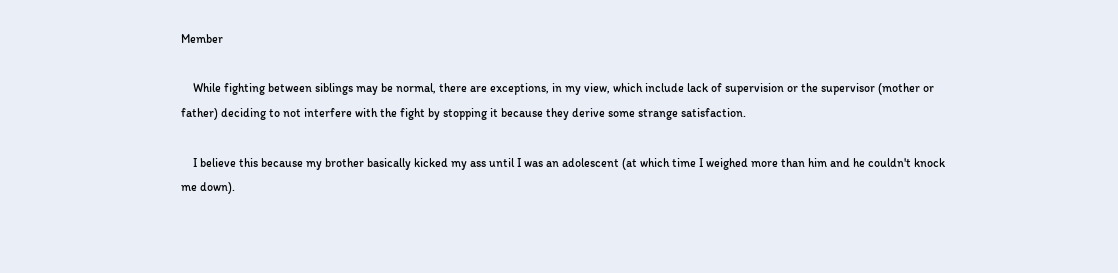Member

    While fighting between siblings may be normal, there are exceptions, in my view, which include lack of supervision or the supervisor (mother or father) deciding to not interfere with the fight by stopping it because they derive some strange satisfaction.

    I believe this because my brother basically kicked my ass until I was an adolescent (at which time I weighed more than him and he couldn't knock me down).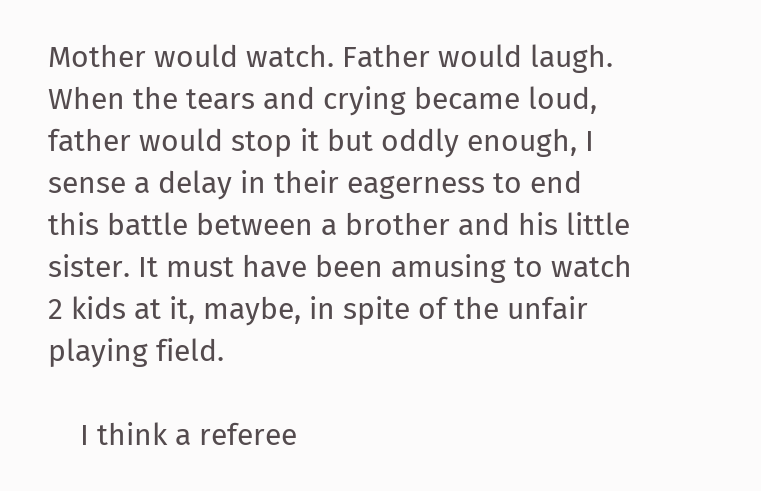Mother would watch. Father would laugh. When the tears and crying became loud, father would stop it but oddly enough, I sense a delay in their eagerness to end this battle between a brother and his little sister. It must have been amusing to watch 2 kids at it, maybe, in spite of the unfair playing field.

    I think a referee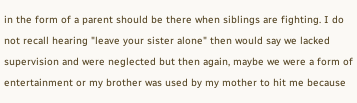in the form of a parent should be there when siblings are fighting. I do not recall hearing "leave your sister alone" then would say we lacked supervision and were neglected but then again, maybe we were a form of entertainment or my brother was used by my mother to hit me because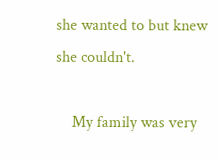she wanted to but knew she couldn't.

    My family was very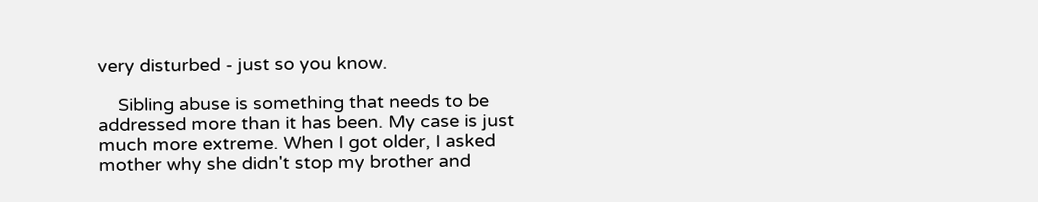very disturbed - just so you know.

    Sibling abuse is something that needs to be addressed more than it has been. My case is just much more extreme. When I got older, I asked mother why she didn't stop my brother and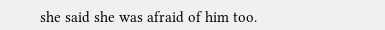she said she was afraid of him too.